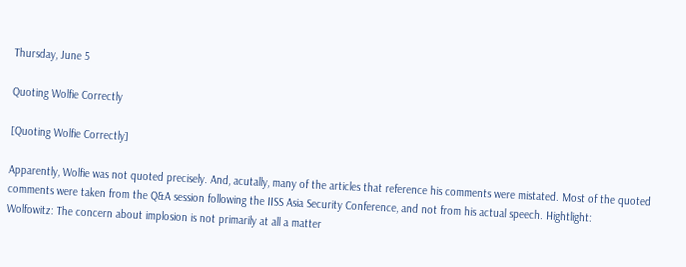Thursday, June 5

Quoting Wolfie Correctly

[Quoting Wolfie Correctly]

Apparently, Wolfie was not quoted precisely. And, acutally, many of the articles that reference his comments were mistated. Most of the quoted comments were taken from the Q&A session following the IISS Asia Security Conference, and not from his actual speech. Hightlight:
Wolfowitz: The concern about implosion is not primarily at all a matter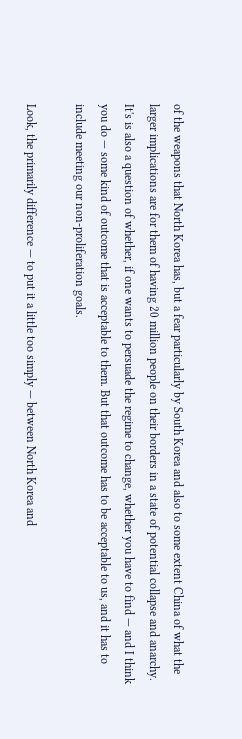of the weapons that North Korea has, but a fear particularly by South Korea and also to some extent China of what the larger implications are for them of having 20 million people on their borders in a state of potential collapse and anarchy. It's is also a question of whether, if one wants to persuade the regime to change, whether you have to find — and I think you do — some kind of outcome that is acceptable to them. But that outcome has to be acceptable to us, and it has to include meeting our non-proliferation goals.

Look, the primarily difference — to put it a little too simply — between North Korea and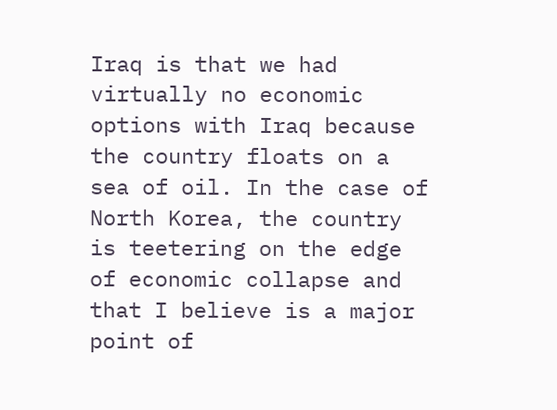Iraq is that we had virtually no economic options with Iraq because the country floats on a sea of oil. In the case of North Korea, the country is teetering on the edge of economic collapse and that I believe is a major point of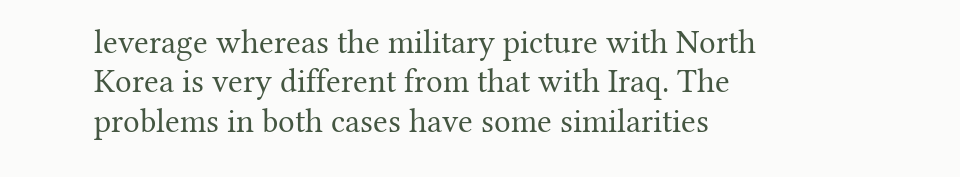leverage whereas the military picture with North Korea is very different from that with Iraq. The problems in both cases have some similarities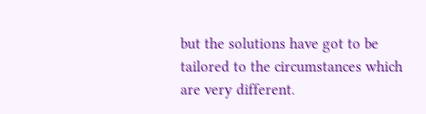but the solutions have got to be tailored to the circumstances which are very different.